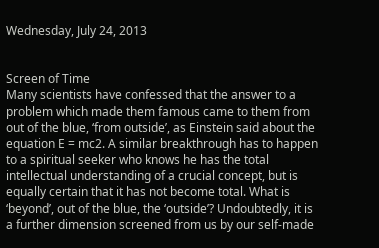Wednesday, July 24, 2013


Screen of Time
Many scientists have confessed that the answer to a problem which made them famous came to them from out of the blue, ‘from outside’, as Einstein said about the equation E = mc2. A similar breakthrough has to happen to a spiritual seeker who knows he has the total intellectual understanding of a crucial concept, but is equally certain that it has not become total. What is ‘beyond’, out of the blue, the ‘outside’? Undoubtedly, it is a further dimension screened from us by our self-made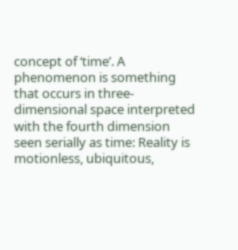concept of ‘time’. A phenomenon is something that occurs in three- dimensional space interpreted with the fourth dimension seen serially as time: Reality is motionless, ubiquitous,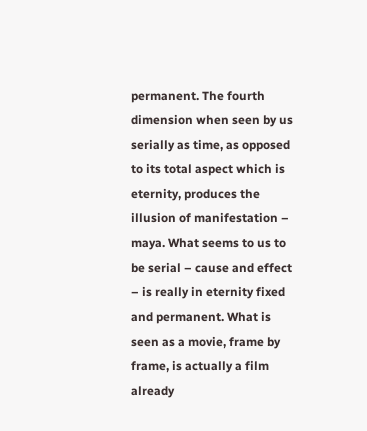permanent. The fourth dimension when seen by us serially as time, as opposed to its total aspect which is eternity, produces the illusion of manifestation – maya. What seems to us to be serial – cause and effect – is really in eternity fixed and permanent. What is seen as a movie, frame by frame, is actually a film already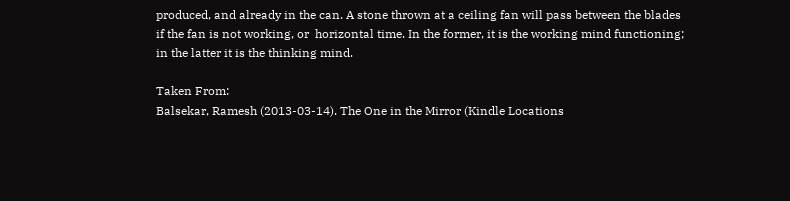produced, and already in the can. A stone thrown at a ceiling fan will pass between the blades if the fan is not working, or  horizontal time. In the former, it is the working mind functioning; in the latter it is the thinking mind.

Taken From:
Balsekar, Ramesh (2013-03-14). The One in the Mirror (Kindle Locations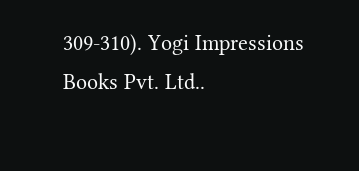309-310). Yogi Impressions Books Pvt. Ltd..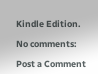Kindle Edition.

No comments:

Post a Comment